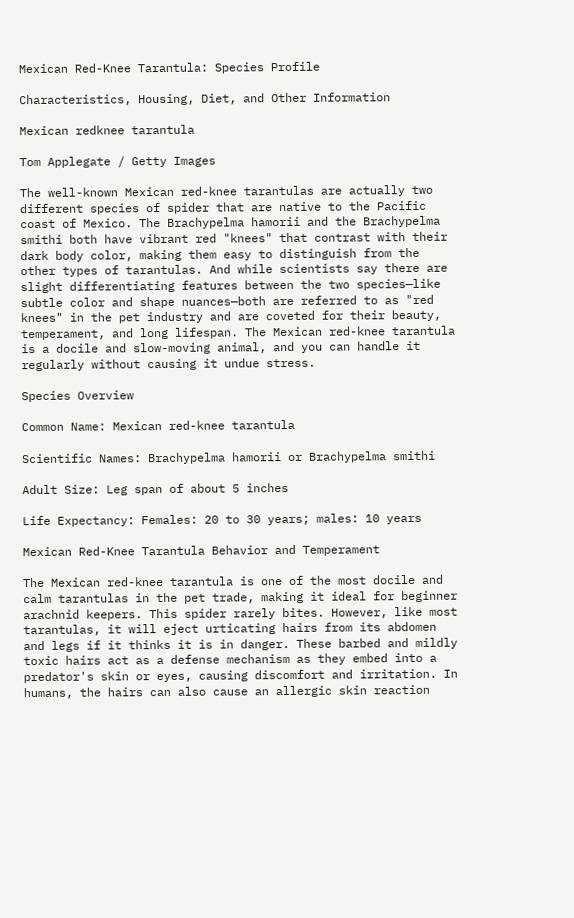Mexican Red-Knee Tarantula: Species Profile

Characteristics, Housing, Diet, and Other Information

Mexican redknee tarantula

Tom Applegate / Getty Images

The well-known Mexican red-knee tarantulas are actually two different species of spider that are native to the Pacific coast of Mexico. The Brachypelma hamorii and the Brachypelma smithi both have vibrant red "knees" that contrast with their dark body color, making them easy to distinguish from the other types of tarantulas. And while scientists say there are slight differentiating features between the two species—like subtle color and shape nuances—both are referred to as "red knees" in the pet industry and are coveted for their beauty, temperament, and long lifespan. The Mexican red-knee tarantula is a docile and slow-moving animal, and you can handle it regularly without causing it undue stress.

Species Overview

Common Name: Mexican red-knee tarantula

Scientific Names: Brachypelma hamorii or Brachypelma smithi

Adult Size: Leg span of about 5 inches

Life Expectancy: Females: 20 to 30 years; males: 10 years

Mexican Red-Knee Tarantula Behavior and Temperament

The Mexican red-knee tarantula is one of the most docile and calm tarantulas in the pet trade, making it ideal for beginner arachnid keepers. This spider rarely bites. However, like most tarantulas, it will eject urticating hairs from its abdomen and legs if it thinks it is in danger. These barbed and mildly toxic hairs act as a defense mechanism as they embed into a predator's skin or eyes, causing discomfort and irritation. In humans, the hairs can also cause an allergic skin reaction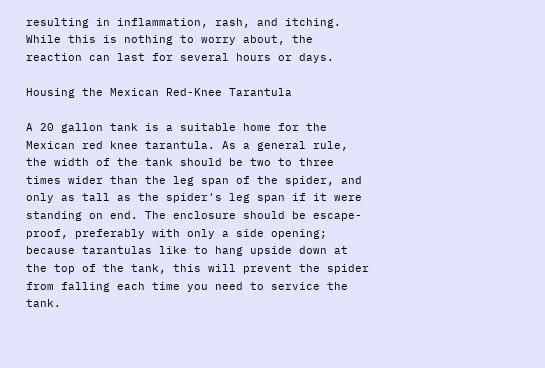resulting in inflammation, rash, and itching. While this is nothing to worry about, the reaction can last for several hours or days.

Housing the Mexican Red-Knee Tarantula

A 20 gallon tank is a suitable home for the Mexican red knee tarantula. As a general rule, the width of the tank should be two to three times wider than the leg span of the spider, and only as tall as the spider's leg span if it were standing on end. The enclosure should be escape-proof, preferably with only a side opening; because tarantulas like to hang upside down at the top of the tank, this will prevent the spider from falling each time you need to service the tank.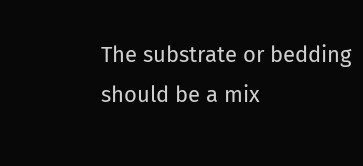The substrate or bedding should be a mix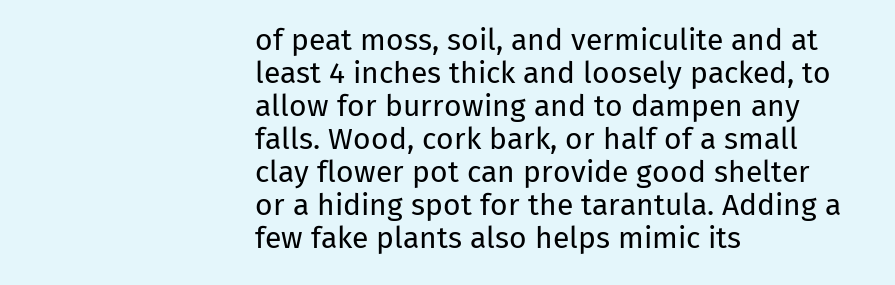of peat moss, soil, and vermiculite and at least 4 inches thick and loosely packed, to allow for burrowing and to dampen any falls. Wood, cork bark, or half of a small clay flower pot can provide good shelter or a hiding spot for the tarantula. Adding a few fake plants also helps mimic its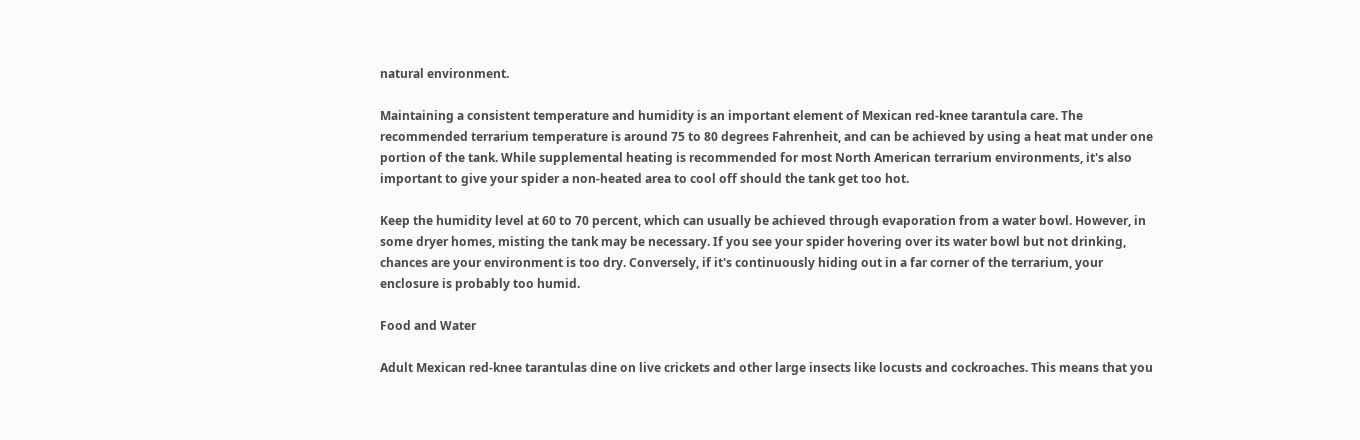natural environment.

Maintaining a consistent temperature and humidity is an important element of Mexican red-knee tarantula care. The recommended terrarium temperature is around 75 to 80 degrees Fahrenheit, and can be achieved by using a heat mat under one portion of the tank. While supplemental heating is recommended for most North American terrarium environments, it's also important to give your spider a non-heated area to cool off should the tank get too hot.

Keep the humidity level at 60 to 70 percent, which can usually be achieved through evaporation from a water bowl. However, in some dryer homes, misting the tank may be necessary. If you see your spider hovering over its water bowl but not drinking, chances are your environment is too dry. Conversely, if it's continuously hiding out in a far corner of the terrarium, your enclosure is probably too humid.

Food and Water

Adult Mexican red-knee tarantulas dine on live crickets and other large insects like locusts and cockroaches. This means that you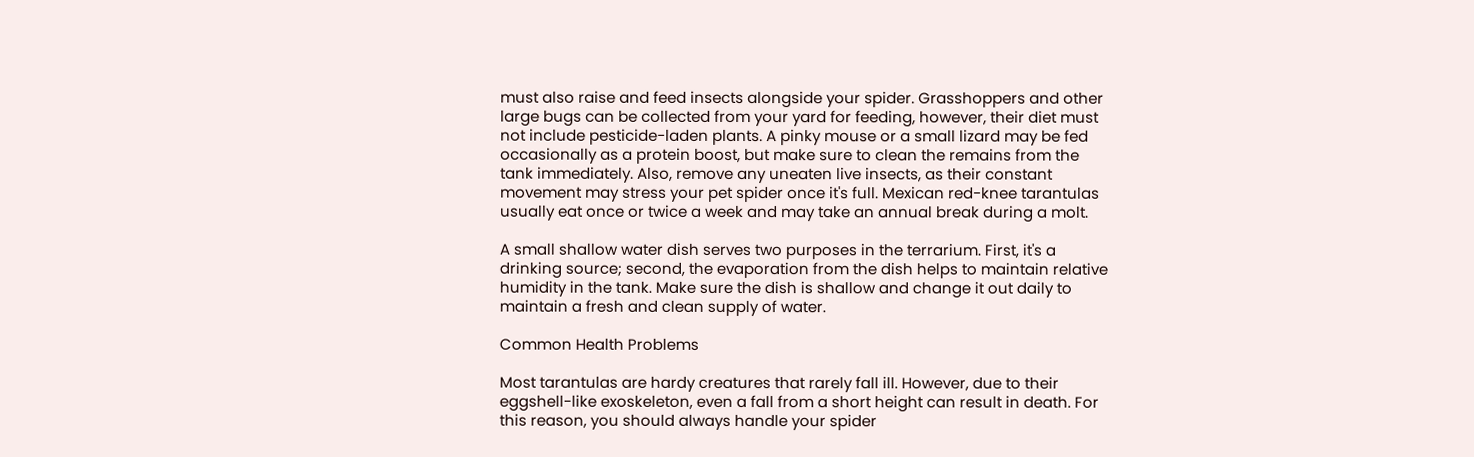must also raise and feed insects alongside your spider. Grasshoppers and other large bugs can be collected from your yard for feeding, however, their diet must not include pesticide-laden plants. A pinky mouse or a small lizard may be fed occasionally as a protein boost, but make sure to clean the remains from the tank immediately. Also, remove any uneaten live insects, as their constant movement may stress your pet spider once it's full. Mexican red-knee tarantulas usually eat once or twice a week and may take an annual break during a molt.

A small shallow water dish serves two purposes in the terrarium. First, it's a drinking source; second, the evaporation from the dish helps to maintain relative humidity in the tank. Make sure the dish is shallow and change it out daily to maintain a fresh and clean supply of water.

Common Health Problems

Most tarantulas are hardy creatures that rarely fall ill. However, due to their eggshell-like exoskeleton, even a fall from a short height can result in death. For this reason, you should always handle your spider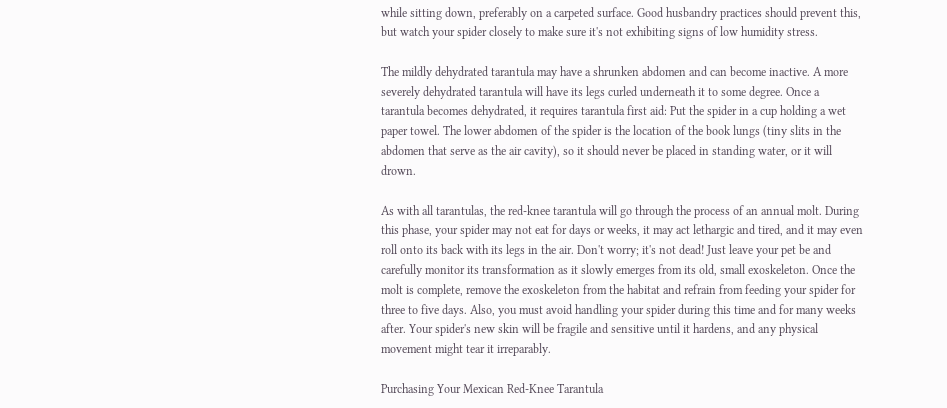while sitting down, preferably on a carpeted surface. Good husbandry practices should prevent this, but watch your spider closely to make sure it's not exhibiting signs of low humidity stress.

The mildly dehydrated tarantula may have a shrunken abdomen and can become inactive. A more severely dehydrated tarantula will have its legs curled underneath it to some degree. Once a tarantula becomes dehydrated, it requires tarantula first aid: Put the spider in a cup holding a wet paper towel. The lower abdomen of the spider is the location of the book lungs (tiny slits in the abdomen that serve as the air cavity), so it should never be placed in standing water, or it will drown.

As with all tarantulas, the red-knee tarantula will go through the process of an annual molt. During this phase, your spider may not eat for days or weeks, it may act lethargic and tired, and it may even roll onto its back with its legs in the air. Don't worry; it's not dead! Just leave your pet be and carefully monitor its transformation as it slowly emerges from its old, small exoskeleton. Once the molt is complete, remove the exoskeleton from the habitat and refrain from feeding your spider for three to five days. Also, you must avoid handling your spider during this time and for many weeks after. Your spider's new skin will be fragile and sensitive until it hardens, and any physical movement might tear it irreparably.

Purchasing Your Mexican Red-Knee Tarantula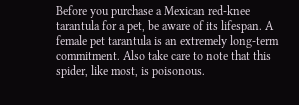Before you purchase a Mexican red-knee tarantula for a pet, be aware of its lifespan. A female pet tarantula is an extremely long-term commitment. Also take care to note that this spider, like most, is poisonous.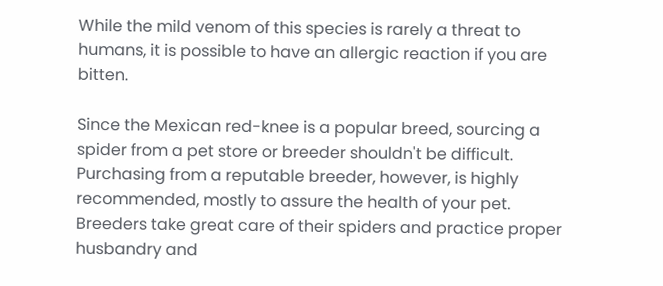While the mild venom of this species is rarely a threat to humans, it is possible to have an allergic reaction if you are bitten.

Since the Mexican red-knee is a popular breed, sourcing a spider from a pet store or breeder shouldn't be difficult. Purchasing from a reputable breeder, however, is highly recommended, mostly to assure the health of your pet. Breeders take great care of their spiders and practice proper husbandry and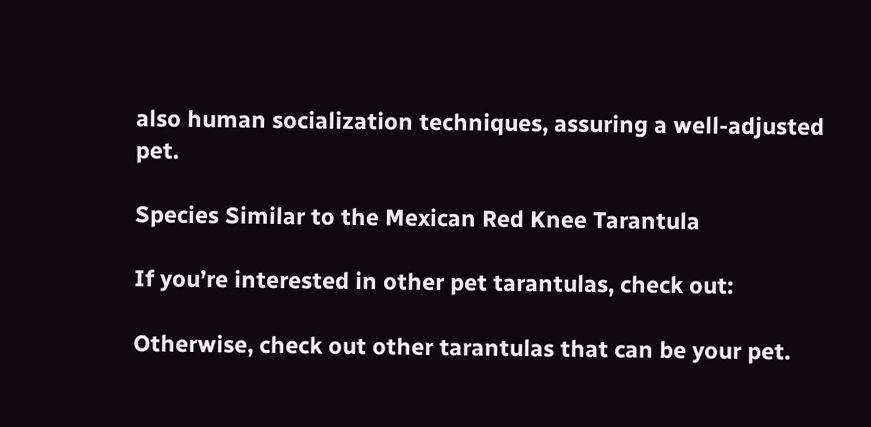also human socialization techniques, assuring a well-adjusted pet.

Species Similar to the Mexican Red Knee Tarantula

If you’re interested in other pet tarantulas, check out:

Otherwise, check out other tarantulas that can be your pet.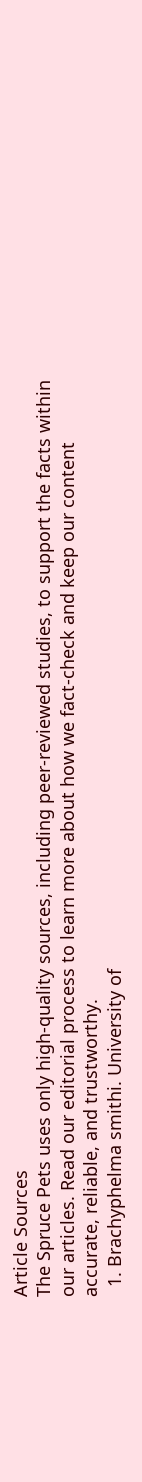Article Sources
The Spruce Pets uses only high-quality sources, including peer-reviewed studies, to support the facts within our articles. Read our editorial process to learn more about how we fact-check and keep our content accurate, reliable, and trustworthy.
  1. Brachyphelma smithi. University of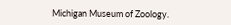Michigan Museum of Zoology.